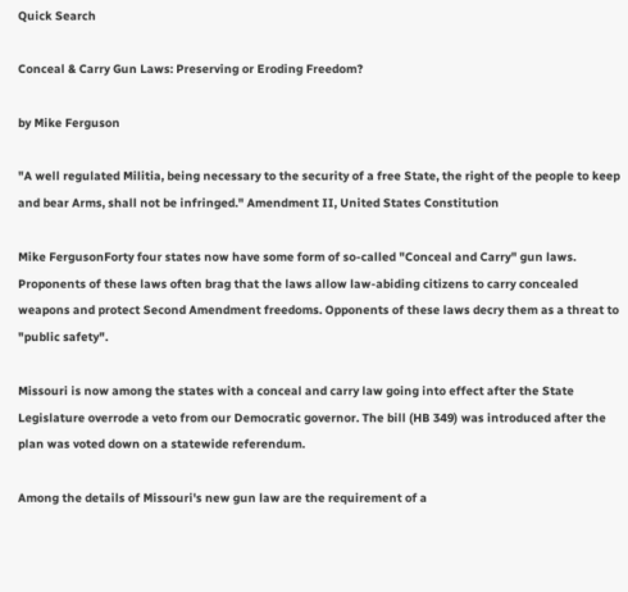Quick Search

Conceal & Carry Gun Laws: Preserving or Eroding Freedom?

by Mike Ferguson

"A well regulated Militia, being necessary to the security of a free State, the right of the people to keep and bear Arms, shall not be infringed." Amendment II, United States Constitution

Mike FergusonForty four states now have some form of so-called "Conceal and Carry" gun laws. Proponents of these laws often brag that the laws allow law-abiding citizens to carry concealed weapons and protect Second Amendment freedoms. Opponents of these laws decry them as a threat to "public safety".

Missouri is now among the states with a conceal and carry law going into effect after the State Legislature overrode a veto from our Democratic governor. The bill (HB 349) was introduced after the plan was voted down on a statewide referendum.

Among the details of Missouri's new gun law are the requirement of a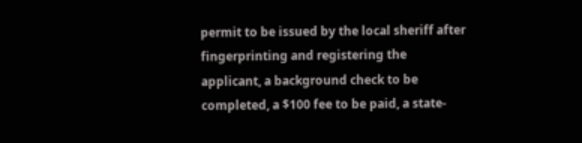permit to be issued by the local sheriff after fingerprinting and registering the applicant, a background check to be completed, a $100 fee to be paid, a state-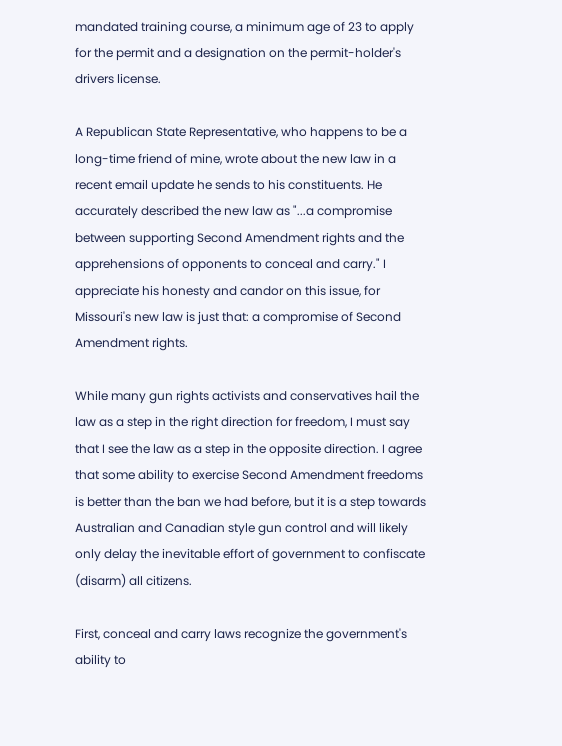mandated training course, a minimum age of 23 to apply for the permit and a designation on the permit-holder's drivers license.

A Republican State Representative, who happens to be a long-time friend of mine, wrote about the new law in a recent email update he sends to his constituents. He accurately described the new law as "...a compromise between supporting Second Amendment rights and the apprehensions of opponents to conceal and carry." I appreciate his honesty and candor on this issue, for Missouri's new law is just that: a compromise of Second Amendment rights.

While many gun rights activists and conservatives hail the law as a step in the right direction for freedom, I must say that I see the law as a step in the opposite direction. I agree that some ability to exercise Second Amendment freedoms is better than the ban we had before, but it is a step towards Australian and Canadian style gun control and will likely only delay the inevitable effort of government to confiscate (disarm) all citizens.

First, conceal and carry laws recognize the government's ability to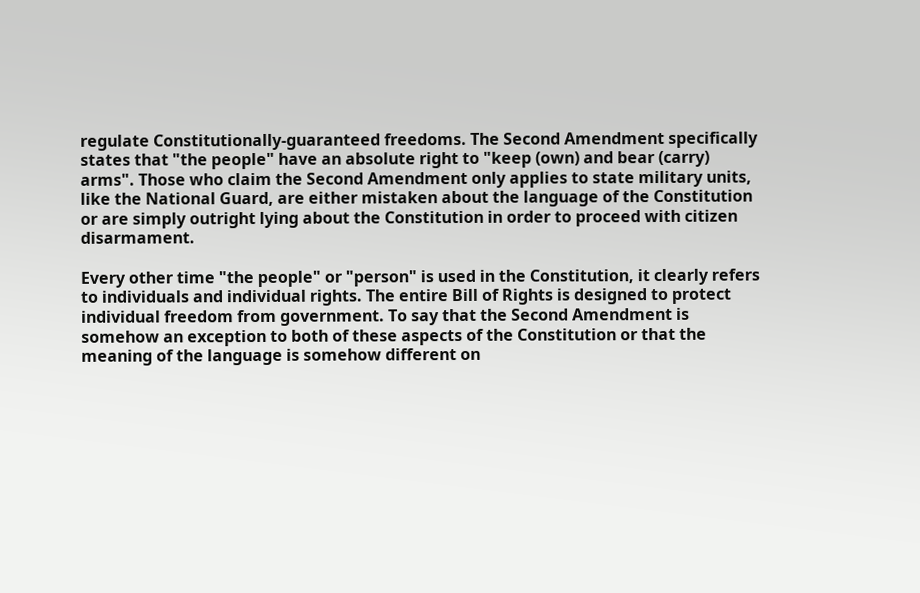regulate Constitutionally-guaranteed freedoms. The Second Amendment specifically states that "the people" have an absolute right to "keep (own) and bear (carry) arms". Those who claim the Second Amendment only applies to state military units, like the National Guard, are either mistaken about the language of the Constitution or are simply outright lying about the Constitution in order to proceed with citizen disarmament.

Every other time "the people" or "person" is used in the Constitution, it clearly refers to individuals and individual rights. The entire Bill of Rights is designed to protect individual freedom from government. To say that the Second Amendment is somehow an exception to both of these aspects of the Constitution or that the meaning of the language is somehow different on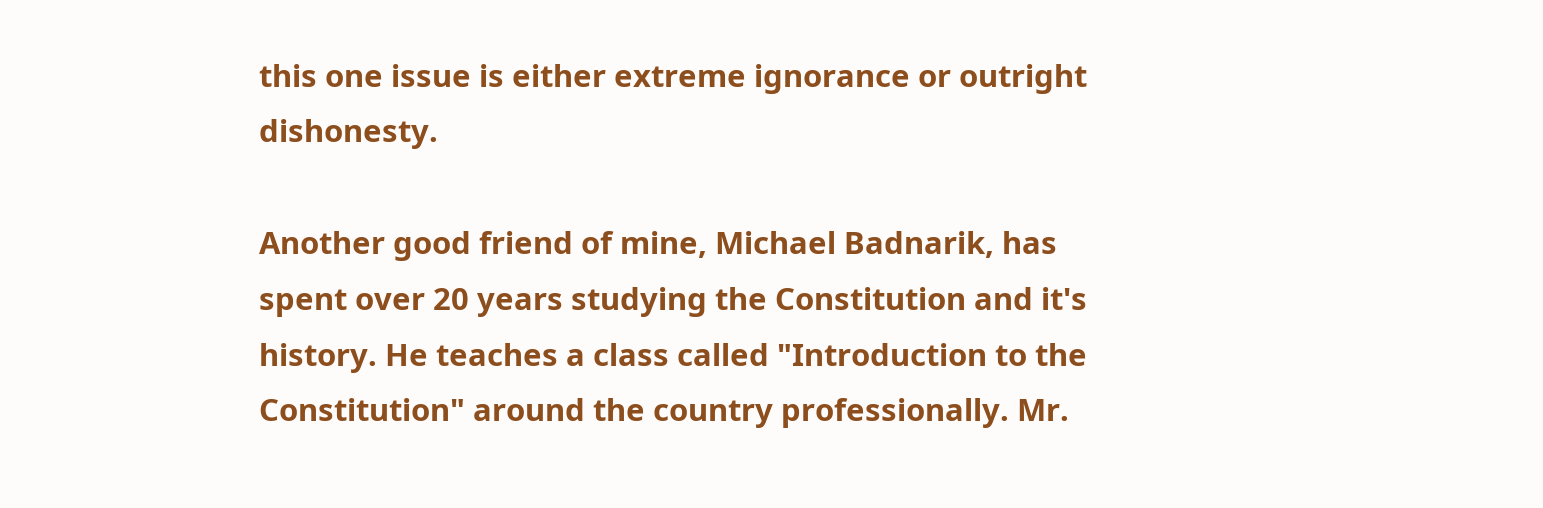this one issue is either extreme ignorance or outright dishonesty.

Another good friend of mine, Michael Badnarik, has spent over 20 years studying the Constitution and it's history. He teaches a class called "Introduction to the Constitution" around the country professionally. Mr.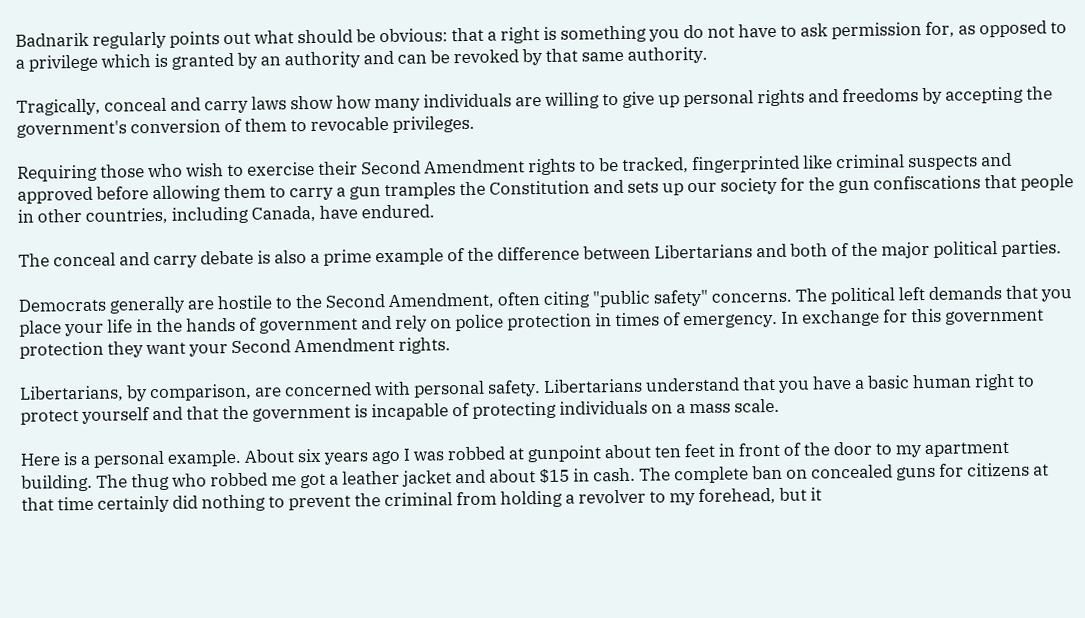Badnarik regularly points out what should be obvious: that a right is something you do not have to ask permission for, as opposed to a privilege which is granted by an authority and can be revoked by that same authority.

Tragically, conceal and carry laws show how many individuals are willing to give up personal rights and freedoms by accepting the government's conversion of them to revocable privileges.

Requiring those who wish to exercise their Second Amendment rights to be tracked, fingerprinted like criminal suspects and approved before allowing them to carry a gun tramples the Constitution and sets up our society for the gun confiscations that people in other countries, including Canada, have endured.

The conceal and carry debate is also a prime example of the difference between Libertarians and both of the major political parties.

Democrats generally are hostile to the Second Amendment, often citing "public safety" concerns. The political left demands that you place your life in the hands of government and rely on police protection in times of emergency. In exchange for this government protection they want your Second Amendment rights.

Libertarians, by comparison, are concerned with personal safety. Libertarians understand that you have a basic human right to protect yourself and that the government is incapable of protecting individuals on a mass scale.

Here is a personal example. About six years ago I was robbed at gunpoint about ten feet in front of the door to my apartment building. The thug who robbed me got a leather jacket and about $15 in cash. The complete ban on concealed guns for citizens at that time certainly did nothing to prevent the criminal from holding a revolver to my forehead, but it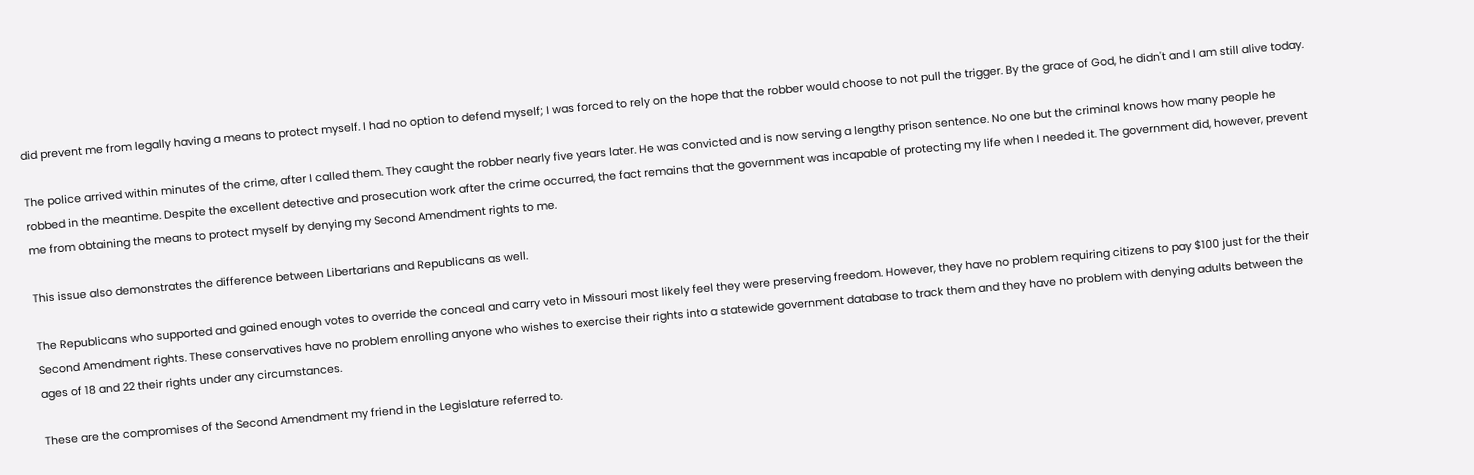did prevent me from legally having a means to protect myself. I had no option to defend myself; I was forced to rely on the hope that the robber would choose to not pull the trigger. By the grace of God, he didn't and I am still alive today.

The police arrived within minutes of the crime, after I called them. They caught the robber nearly five years later. He was convicted and is now serving a lengthy prison sentence. No one but the criminal knows how many people he robbed in the meantime. Despite the excellent detective and prosecution work after the crime occurred, the fact remains that the government was incapable of protecting my life when I needed it. The government did, however, prevent me from obtaining the means to protect myself by denying my Second Amendment rights to me.

This issue also demonstrates the difference between Libertarians and Republicans as well.

The Republicans who supported and gained enough votes to override the conceal and carry veto in Missouri most likely feel they were preserving freedom. However, they have no problem requiring citizens to pay $100 just for the their Second Amendment rights. These conservatives have no problem enrolling anyone who wishes to exercise their rights into a statewide government database to track them and they have no problem with denying adults between the ages of 18 and 22 their rights under any circumstances.

These are the compromises of the Second Amendment my friend in the Legislature referred to.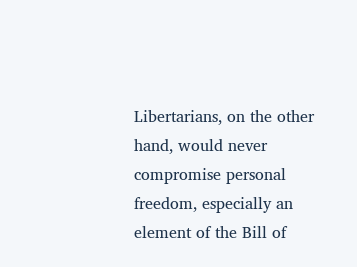Libertarians, on the other hand, would never compromise personal freedom, especially an element of the Bill of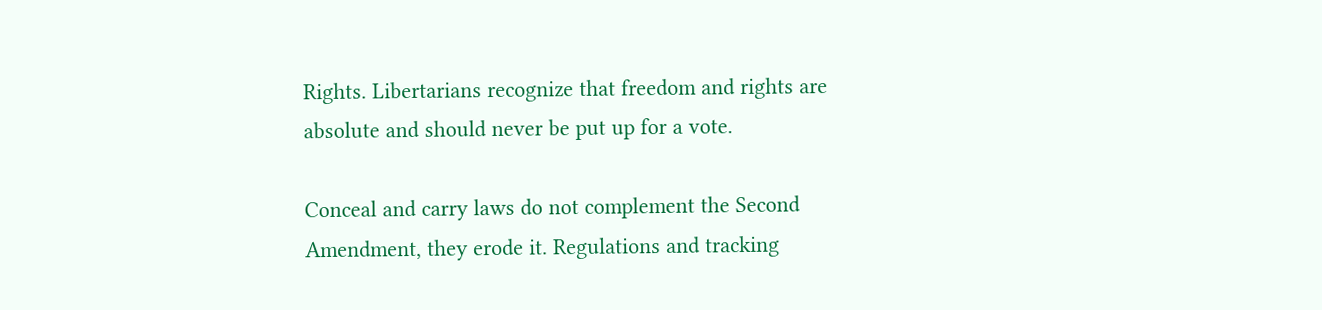Rights. Libertarians recognize that freedom and rights are absolute and should never be put up for a vote.

Conceal and carry laws do not complement the Second Amendment, they erode it. Regulations and tracking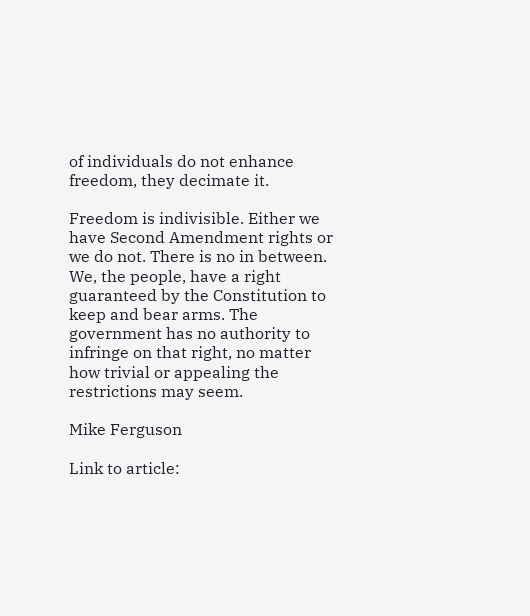of individuals do not enhance freedom, they decimate it.

Freedom is indivisible. Either we have Second Amendment rights or we do not. There is no in between. We, the people, have a right guaranteed by the Constitution to keep and bear arms. The government has no authority to infringe on that right, no matter how trivial or appealing the restrictions may seem.

Mike Ferguson

Link to article: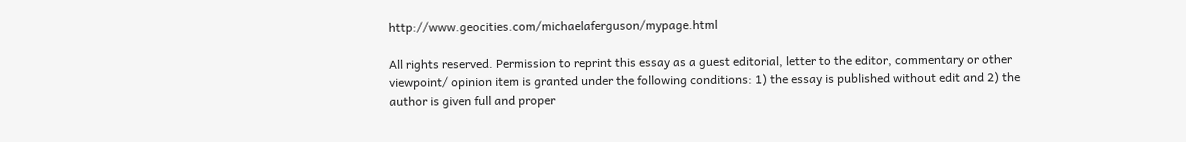http://www.geocities.com/michaelaferguson/mypage.html

All rights reserved. Permission to reprint this essay as a guest editorial, letter to the editor, commentary or other viewpoint/ opinion item is granted under the following conditions: 1) the essay is published without edit and 2) the author is given full and proper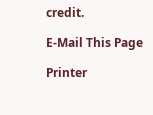credit.

E-Mail This Page

Printer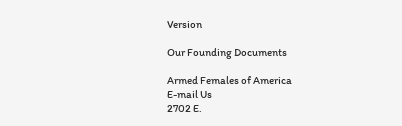Version

Our Founding Documents

Armed Females of America
E-mail Us
2702 E.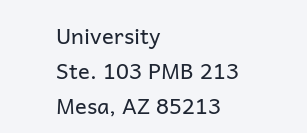University
Ste. 103 PMB 213
Mesa, AZ 85213